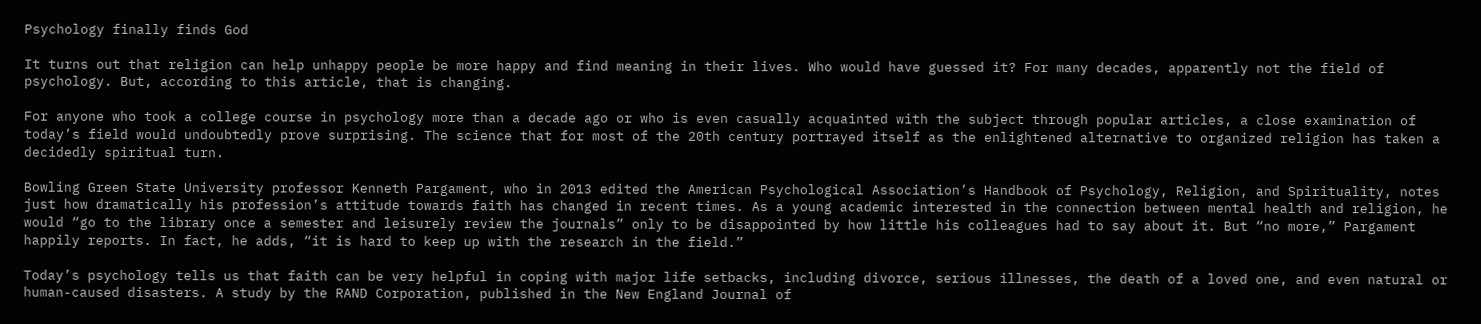Psychology finally finds God

It turns out that religion can help unhappy people be more happy and find meaning in their lives. Who would have guessed it? For many decades, apparently not the field of psychology. But, according to this article, that is changing.

For anyone who took a college course in psychology more than a decade ago or who is even casually acquainted with the subject through popular articles, a close examination of today’s field would undoubtedly prove surprising. The science that for most of the 20th century portrayed itself as the enlightened alternative to organized religion has taken a decidedly spiritual turn.

Bowling Green State University professor Kenneth Pargament, who in 2013 edited the American Psychological Association’s Handbook of Psychology, Religion, and Spirituality, notes just how dramatically his profession’s attitude towards faith has changed in recent times. As a young academic interested in the connection between mental health and religion, he would “go to the library once a semester and leisurely review the journals” only to be disappointed by how little his colleagues had to say about it. But “no more,” Pargament happily reports. In fact, he adds, “it is hard to keep up with the research in the field.”

Today’s psychology tells us that faith can be very helpful in coping with major life setbacks, including divorce, serious illnesses, the death of a loved one, and even natural or human-caused disasters. A study by the RAND Corporation, published in the New England Journal of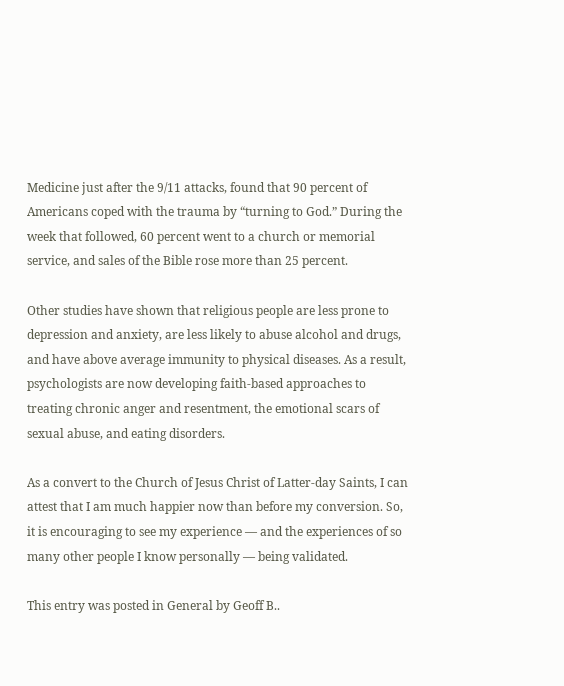Medicine just after the 9/11 attacks, found that 90 percent of Americans coped with the trauma by “turning to God.” During the week that followed, 60 percent went to a church or memorial service, and sales of the Bible rose more than 25 percent.

Other studies have shown that religious people are less prone to depression and anxiety, are less likely to abuse alcohol and drugs, and have above average immunity to physical diseases. As a result, psychologists are now developing faith-based approaches to treating chronic anger and resentment, the emotional scars of sexual abuse, and eating disorders.

As a convert to the Church of Jesus Christ of Latter-day Saints, I can attest that I am much happier now than before my conversion. So, it is encouraging to see my experience — and the experiences of so many other people I know personally — being validated.

This entry was posted in General by Geoff B..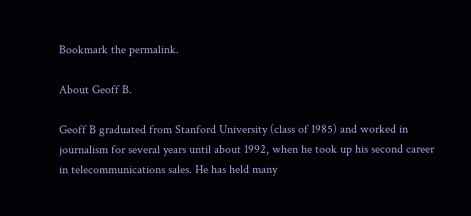Bookmark the permalink.

About Geoff B.

Geoff B graduated from Stanford University (class of 1985) and worked in journalism for several years until about 1992, when he took up his second career in telecommunications sales. He has held many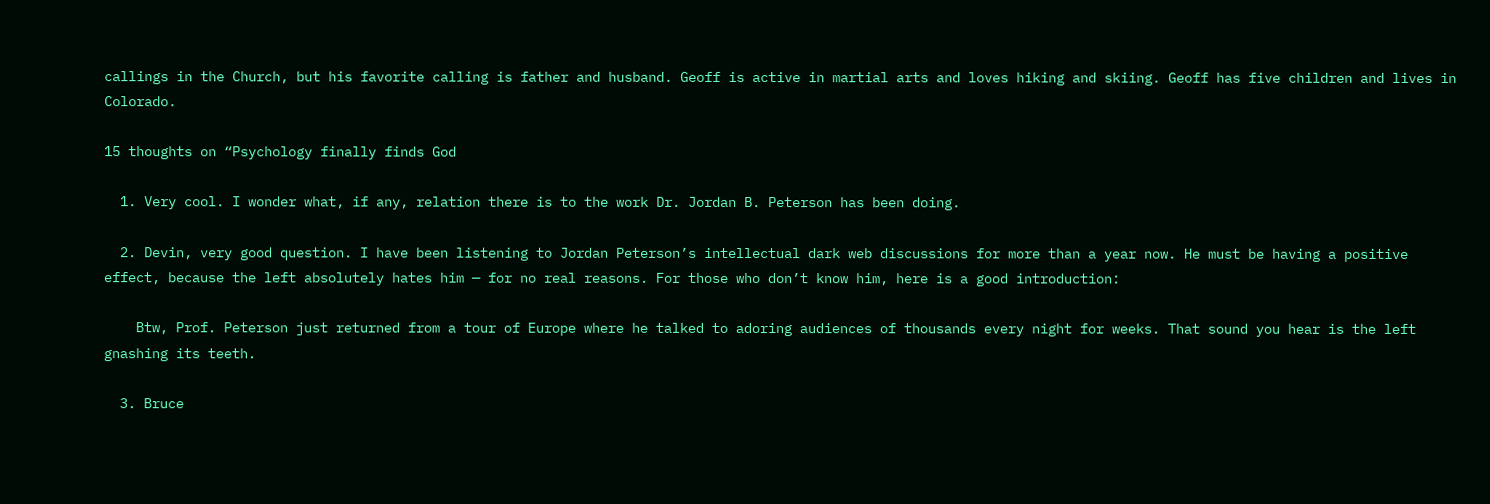callings in the Church, but his favorite calling is father and husband. Geoff is active in martial arts and loves hiking and skiing. Geoff has five children and lives in Colorado.

15 thoughts on “Psychology finally finds God

  1. Very cool. I wonder what, if any, relation there is to the work Dr. Jordan B. Peterson has been doing.

  2. Devin, very good question. I have been listening to Jordan Peterson’s intellectual dark web discussions for more than a year now. He must be having a positive effect, because the left absolutely hates him — for no real reasons. For those who don’t know him, here is a good introduction:

    Btw, Prof. Peterson just returned from a tour of Europe where he talked to adoring audiences of thousands every night for weeks. That sound you hear is the left gnashing its teeth.

  3. Bruce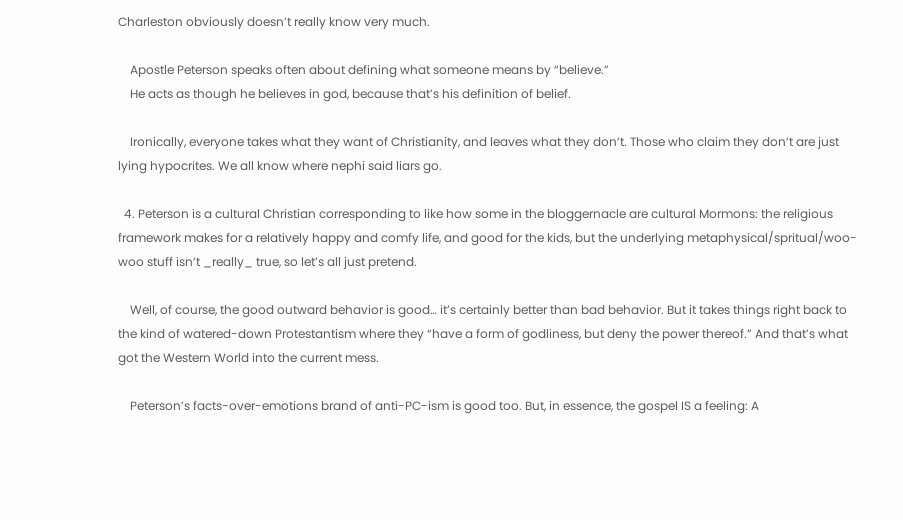Charleston obviously doesn’t really know very much.

    Apostle Peterson speaks often about defining what someone means by “believe.”
    He acts as though he believes in god, because that’s his definition of belief.

    Ironically, everyone takes what they want of Christianity, and leaves what they don’t. Those who claim they don’t are just lying hypocrites. We all know where nephi said liars go.

  4. Peterson is a cultural Christian corresponding to like how some in the bloggernacle are cultural Mormons: the religious framework makes for a relatively happy and comfy life, and good for the kids, but the underlying metaphysical/spritual/woo-woo stuff isn’t _really_ true, so let’s all just pretend.

    Well, of course, the good outward behavior is good… it’s certainly better than bad behavior. But it takes things right back to the kind of watered-down Protestantism where they “have a form of godliness, but deny the power thereof.” And that’s what got the Western World into the current mess.

    Peterson’s facts-over-emotions brand of anti-PC-ism is good too. But, in essence, the gospel IS a feeling: A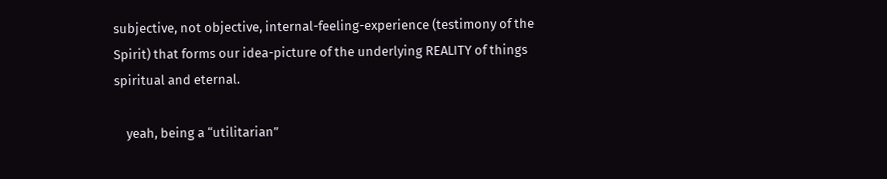subjective, not objective, internal-feeling-experience (testimony of the Spirit) that forms our idea-picture of the underlying REALITY of things spiritual and eternal.

    yeah, being a “utilitarian”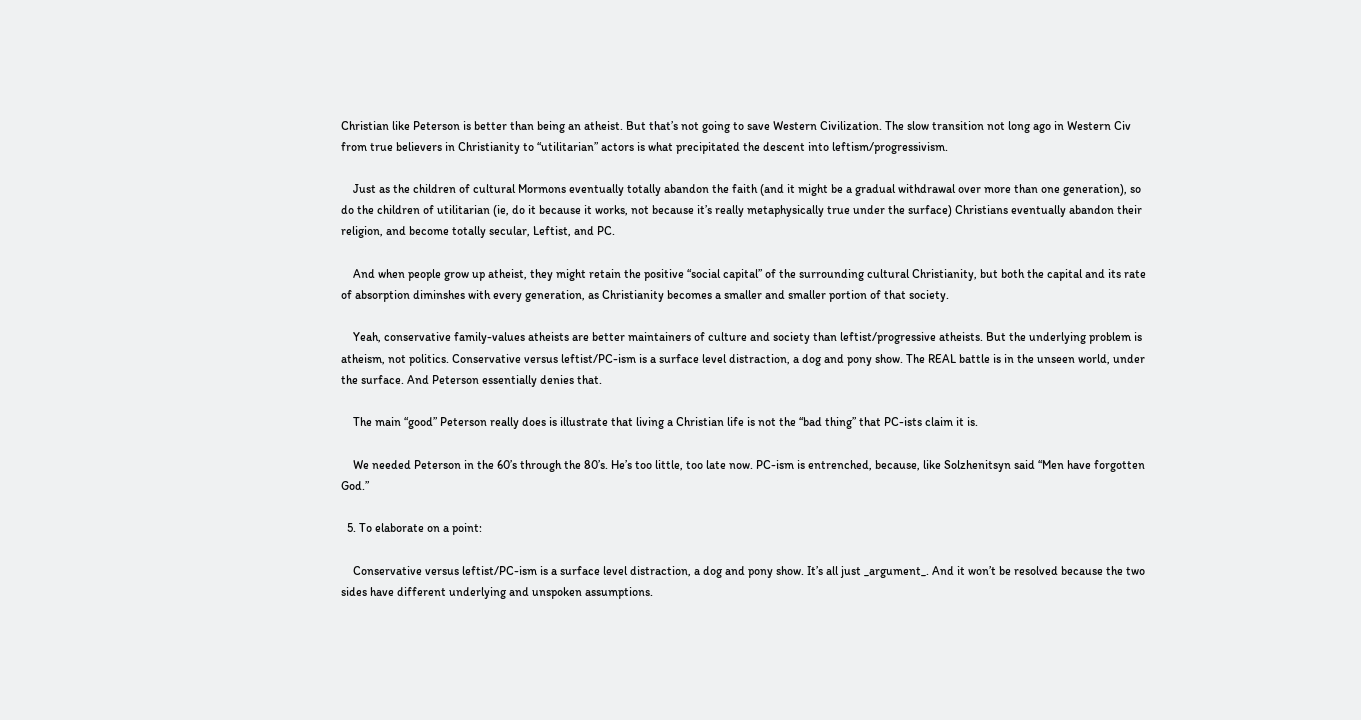Christian like Peterson is better than being an atheist. But that’s not going to save Western Civilization. The slow transition not long ago in Western Civ from true believers in Christianity to “utilitarian” actors is what precipitated the descent into leftism/progressivism.

    Just as the children of cultural Mormons eventually totally abandon the faith (and it might be a gradual withdrawal over more than one generation), so do the children of utilitarian (ie, do it because it works, not because it’s really metaphysically true under the surface) Christians eventually abandon their religion, and become totally secular, Leftist, and PC.

    And when people grow up atheist, they might retain the positive “social capital” of the surrounding cultural Christianity, but both the capital and its rate of absorption diminshes with every generation, as Christianity becomes a smaller and smaller portion of that society.

    Yeah, conservative family-values atheists are better maintainers of culture and society than leftist/progressive atheists. But the underlying problem is atheism, not politics. Conservative versus leftist/PC-ism is a surface level distraction, a dog and pony show. The REAL battle is in the unseen world, under the surface. And Peterson essentially denies that.

    The main “good” Peterson really does is illustrate that living a Christian life is not the “bad thing” that PC-ists claim it is.

    We needed Peterson in the 60’s through the 80’s. He’s too little, too late now. PC-ism is entrenched, because, like Solzhenitsyn said “Men have forgotten God.”

  5. To elaborate on a point:

    Conservative versus leftist/PC-ism is a surface level distraction, a dog and pony show. It’s all just _argument_. And it won’t be resolved because the two sides have different underlying and unspoken assumptions.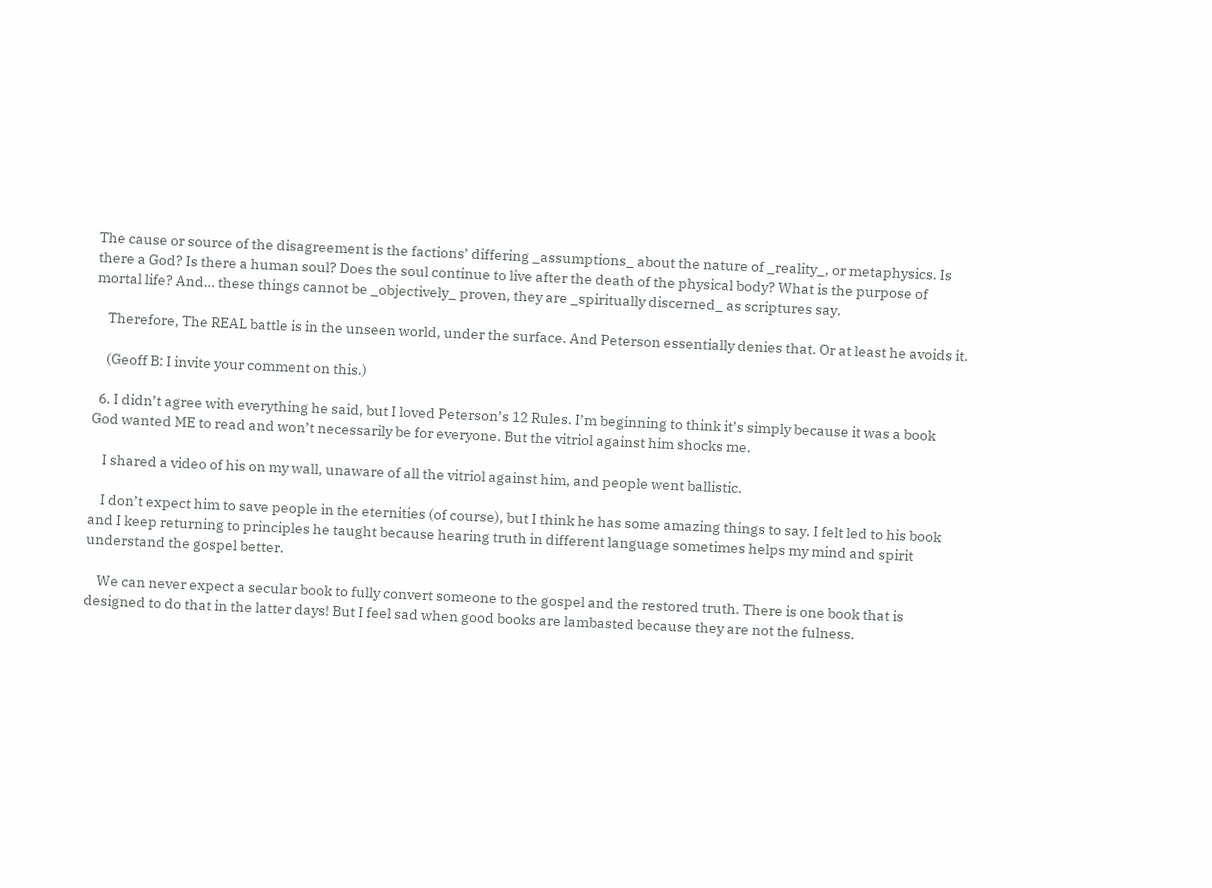The cause or source of the disagreement is the factions’ differing _assumptions_ about the nature of _reality_, or metaphysics. Is there a God? Is there a human soul? Does the soul continue to live after the death of the physical body? What is the purpose of mortal life? And… these things cannot be _objectively_ proven, they are _spiritually discerned_ as scriptures say.

    Therefore, The REAL battle is in the unseen world, under the surface. And Peterson essentially denies that. Or at least he avoids it.

    (Geoff B: I invite your comment on this.)

  6. I didn’t agree with everything he said, but I loved Peterson’s 12 Rules. I’m beginning to think it’s simply because it was a book God wanted ME to read and won’t necessarily be for everyone. But the vitriol against him shocks me.

    I shared a video of his on my wall, unaware of all the vitriol against him, and people went ballistic.

    I don’t expect him to save people in the eternities (of course), but I think he has some amazing things to say. I felt led to his book and I keep returning to principles he taught because hearing truth in different language sometimes helps my mind and spirit understand the gospel better.

    We can never expect a secular book to fully convert someone to the gospel and the restored truth. There is one book that is designed to do that in the latter days! But I feel sad when good books are lambasted because they are not the fulness.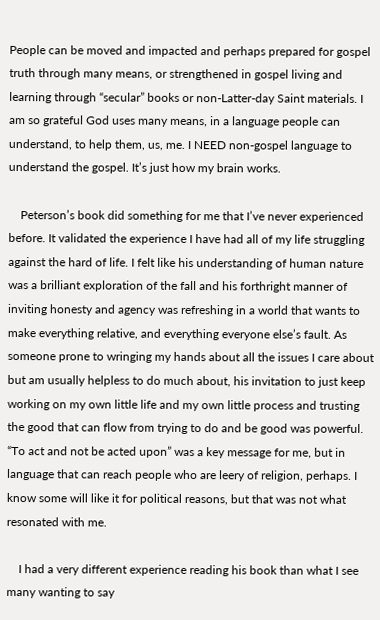People can be moved and impacted and perhaps prepared for gospel truth through many means, or strengthened in gospel living and learning through “secular” books or non-Latter-day Saint materials. I am so grateful God uses many means, in a language people can understand, to help them, us, me. I NEED non-gospel language to understand the gospel. It’s just how my brain works.

    Peterson’s book did something for me that I’ve never experienced before. It validated the experience I have had all of my life struggling against the hard of life. I felt like his understanding of human nature was a brilliant exploration of the fall and his forthright manner of inviting honesty and agency was refreshing in a world that wants to make everything relative, and everything everyone else’s fault. As someone prone to wringing my hands about all the issues I care about but am usually helpless to do much about, his invitation to just keep working on my own little life and my own little process and trusting the good that can flow from trying to do and be good was powerful. “To act and not be acted upon” was a key message for me, but in language that can reach people who are leery of religion, perhaps. I know some will like it for political reasons, but that was not what resonated with me.

    I had a very different experience reading his book than what I see many wanting to say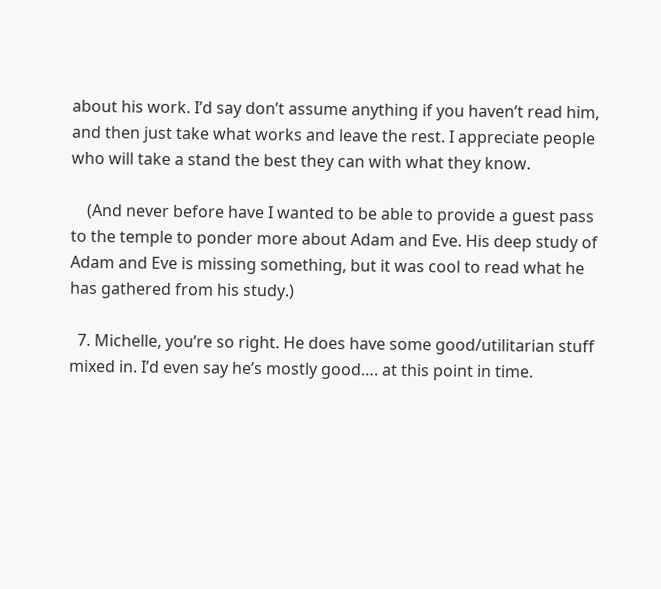about his work. I’d say don’t assume anything if you haven’t read him, and then just take what works and leave the rest. I appreciate people who will take a stand the best they can with what they know.

    (And never before have I wanted to be able to provide a guest pass to the temple to ponder more about Adam and Eve. His deep study of Adam and Eve is missing something, but it was cool to read what he has gathered from his study.)

  7. Michelle, you’re so right. He does have some good/utilitarian stuff mixed in. I’d even say he’s mostly good…. at this point in time.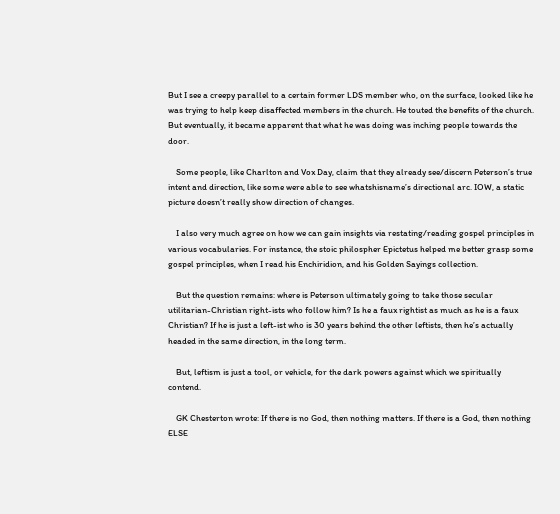But I see a creepy parallel to a certain former LDS member who, on the surface, looked like he was trying to help keep disaffected members in the church. He touted the benefits of the church. But eventually, it became apparent that what he was doing was inching people towards the door.

    Some people, like Charlton and Vox Day, claim that they already see/discern Peterson’s true intent and direction, like some were able to see whatshisname’s directional arc. IOW, a static picture doesn’t really show direction of changes.

    I also very much agree on how we can gain insights via restating/reading gospel principles in various vocabularies. For instance, the stoic philospher Epictetus helped me better grasp some gospel principles, when I read his Enchiridion, and his Golden Sayings collection.

    But the question remains: where is Peterson ultimately going to take those secular utilitarian-Christian right-ists who follow him? Is he a faux rightist as much as he is a faux Christian? If he is just a left-ist who is 30 years behind the other leftists, then he’s actually headed in the same direction, in the long term.

    But, leftism is just a tool, or vehicle, for the dark powers against which we spiritually contend.

    GK Chesterton wrote: If there is no God, then nothing matters. If there is a God, then nothing ELSE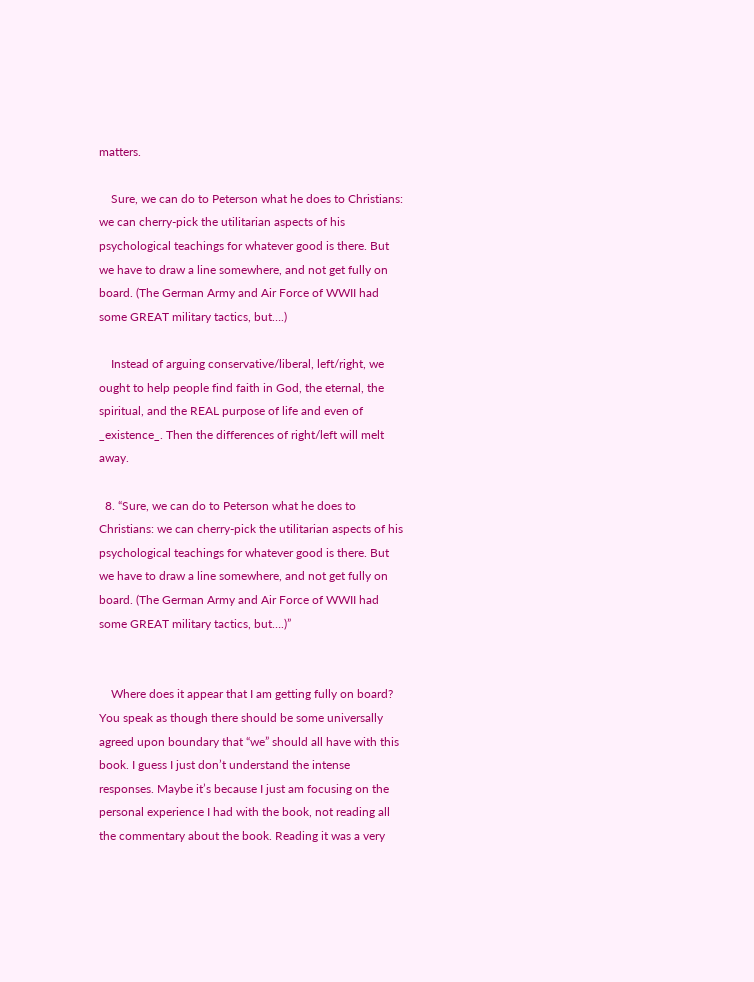matters.

    Sure, we can do to Peterson what he does to Christians: we can cherry-pick the utilitarian aspects of his psychological teachings for whatever good is there. But we have to draw a line somewhere, and not get fully on board. (The German Army and Air Force of WWII had some GREAT military tactics, but….)

    Instead of arguing conservative/liberal, left/right, we ought to help people find faith in God, the eternal, the spiritual, and the REAL purpose of life and even of _existence_. Then the differences of right/left will melt away.

  8. “Sure, we can do to Peterson what he does to Christians: we can cherry-pick the utilitarian aspects of his psychological teachings for whatever good is there. But we have to draw a line somewhere, and not get fully on board. (The German Army and Air Force of WWII had some GREAT military tactics, but….)”


    Where does it appear that I am getting fully on board? You speak as though there should be some universally agreed upon boundary that “we” should all have with this book. I guess I just don’t understand the intense responses. Maybe it’s because I just am focusing on the personal experience I had with the book, not reading all the commentary about the book. Reading it was a very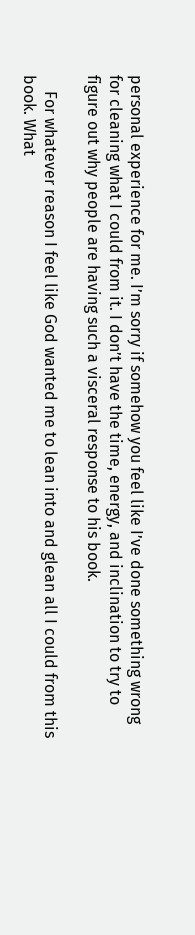personal experience for me. I’m sorry if somehow you feel like I’ve done something wrong for cleaning what I could from it. I don’t have the time, energy, and inclination to try to figure out why people are having such a visceral response to his book.

    For whatever reason I feel like God wanted me to lean into and glean all I could from this book. What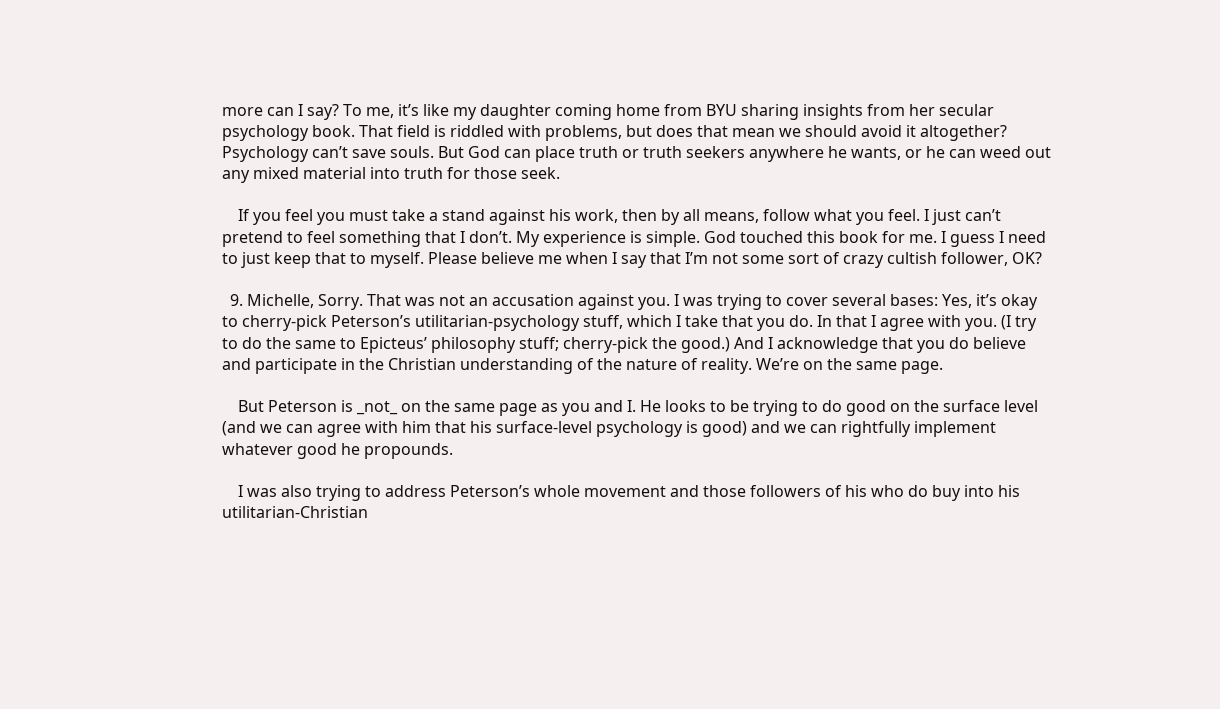more can I say? To me, it’s like my daughter coming home from BYU sharing insights from her secular psychology book. That field is riddled with problems, but does that mean we should avoid it altogether? Psychology can’t save souls. But God can place truth or truth seekers anywhere he wants, or he can weed out any mixed material into truth for those seek.

    If you feel you must take a stand against his work, then by all means, follow what you feel. I just can’t pretend to feel something that I don’t. My experience is simple. God touched this book for me. I guess I need to just keep that to myself. Please believe me when I say that I’m not some sort of crazy cultish follower, OK?

  9. Michelle, Sorry. That was not an accusation against you. I was trying to cover several bases: Yes, it’s okay to cherry-pick Peterson’s utilitarian-psychology stuff, which I take that you do. In that I agree with you. (I try to do the same to Epicteus’ philosophy stuff; cherry-pick the good.) And I acknowledge that you do believe and participate in the Christian understanding of the nature of reality. We’re on the same page.

    But Peterson is _not_ on the same page as you and I. He looks to be trying to do good on the surface level (and we can agree with him that his surface-level psychology is good) and we can rightfully implement whatever good he propounds.

    I was also trying to address Peterson’s whole movement and those followers of his who do buy into his utilitarian-Christian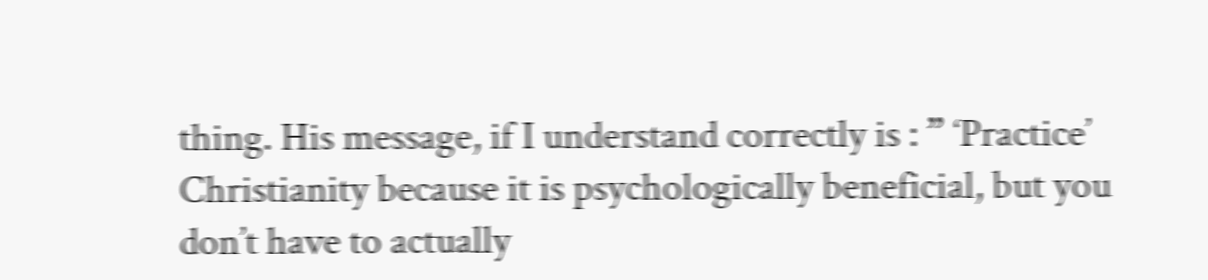thing. His message, if I understand correctly is : ” ‘Practice’ Christianity because it is psychologically beneficial, but you don’t have to actually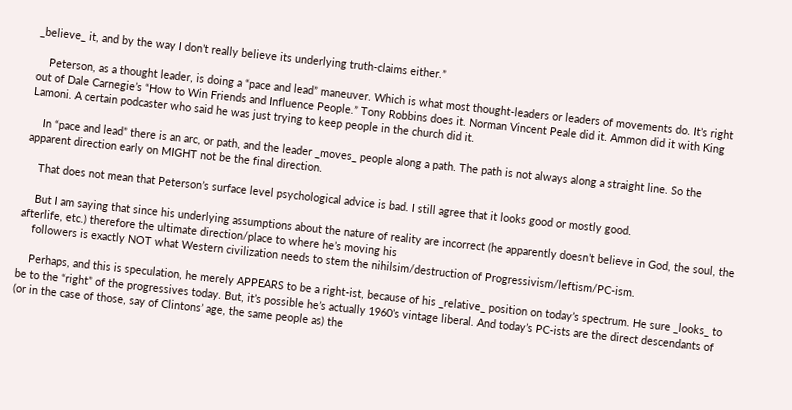_believe_ it, and by the way I don’t really believe its underlying truth-claims either.”

    Peterson, as a thought leader, is doing a “pace and lead” maneuver. Which is what most thought-leaders or leaders of movements do. It’s right out of Dale Carnegie’s “How to Win Friends and Influence People.” Tony Robbins does it. Norman Vincent Peale did it. Ammon did it with King Lamoni. A certain podcaster who said he was just trying to keep people in the church did it.

    In “pace and lead” there is an arc, or path, and the leader _moves_ people along a path. The path is not always along a straight line. So the apparent direction early on MIGHT not be the final direction.

    That does not mean that Peterson’s surface level psychological advice is bad. I still agree that it looks good or mostly good.

    But I am saying that since his underlying assumptions about the nature of reality are incorrect (he apparently doesn’t believe in God, the soul, the afterlife, etc.) therefore the ultimate direction/place to where he’s moving his
    followers is exactly NOT what Western civilization needs to stem the nihilsim/destruction of Progressivism/leftism/PC-ism.

    Perhaps, and this is speculation, he merely APPEARS to be a right-ist, because of his _relative_ position on today’s spectrum. He sure _looks_ to be to the “right” of the progressives today. But, it’s possible he’s actually 1960’s vintage liberal. And today’s PC-ists are the direct descendants of (or in the case of those, say of Clintons’ age, the same people as) the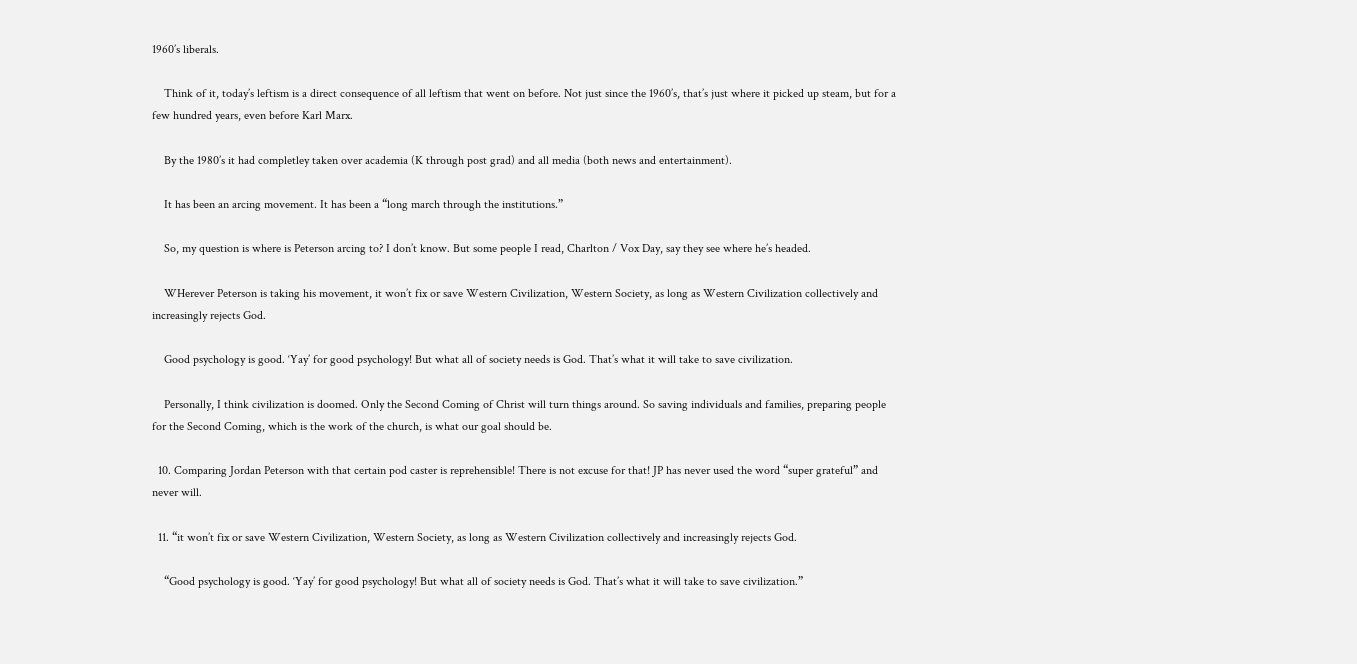1960’s liberals.

    Think of it, today’s leftism is a direct consequence of all leftism that went on before. Not just since the 1960’s, that’s just where it picked up steam, but for a few hundred years, even before Karl Marx.

    By the 1980’s it had completley taken over academia (K through post grad) and all media (both news and entertainment).

    It has been an arcing movement. It has been a “long march through the institutions.”

    So, my question is where is Peterson arcing to? I don’t know. But some people I read, Charlton / Vox Day, say they see where he’s headed.

    WHerever Peterson is taking his movement, it won’t fix or save Western Civilization, Western Society, as long as Western Civilization collectively and increasingly rejects God.

    Good psychology is good. ‘Yay’ for good psychology! But what all of society needs is God. That’s what it will take to save civilization.

    Personally, I think civilization is doomed. Only the Second Coming of Christ will turn things around. So saving individuals and families, preparing people for the Second Coming, which is the work of the church, is what our goal should be.

  10. Comparing Jordan Peterson with that certain pod caster is reprehensible! There is not excuse for that! JP has never used the word “super grateful” and never will.

  11. “it won’t fix or save Western Civilization, Western Society, as long as Western Civilization collectively and increasingly rejects God.

    “Good psychology is good. ‘Yay’ for good psychology! But what all of society needs is God. That’s what it will take to save civilization.”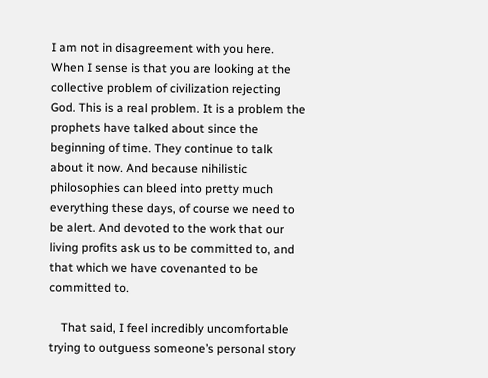I am not in disagreement with you here. When I sense is that you are looking at the collective problem of civilization rejecting God. This is a real problem. It is a problem the prophets have talked about since the beginning of time. They continue to talk about it now. And because nihilistic philosophies can bleed into pretty much everything these days, of course we need to be alert. And devoted to the work that our living profits ask us to be committed to, and that which we have covenanted to be committed to.

    That said, I feel incredibly uncomfortable trying to outguess someone’s personal story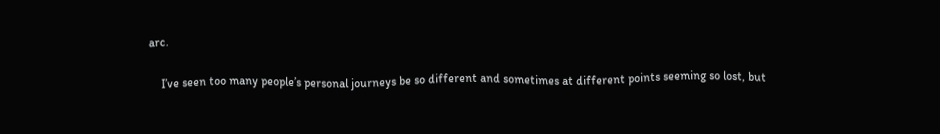arc.

    I’ve seen too many people’s personal journeys be so different and sometimes at different points seeming so lost, but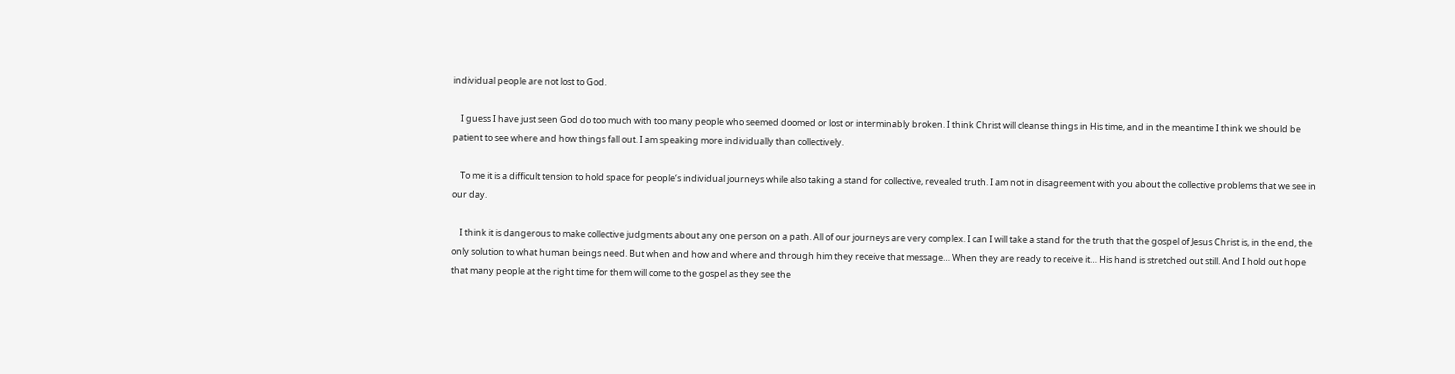individual people are not lost to God.

    I guess I have just seen God do too much with too many people who seemed doomed or lost or interminably broken. I think Christ will cleanse things in His time, and in the meantime I think we should be patient to see where and how things fall out. I am speaking more individually than collectively.

    To me it is a difficult tension to hold space for people‘s individual journeys while also taking a stand for collective, revealed truth. I am not in disagreement with you about the collective problems that we see in our day.

    I think it is dangerous to make collective judgments about any one person on a path. All of our journeys are very complex. I can I will take a stand for the truth that the gospel of Jesus Christ is, in the end, the only solution to what human beings need. But when and how and where and through him they receive that message… When they are ready to receive it… His hand is stretched out still. And I hold out hope that many people at the right time for them will come to the gospel as they see the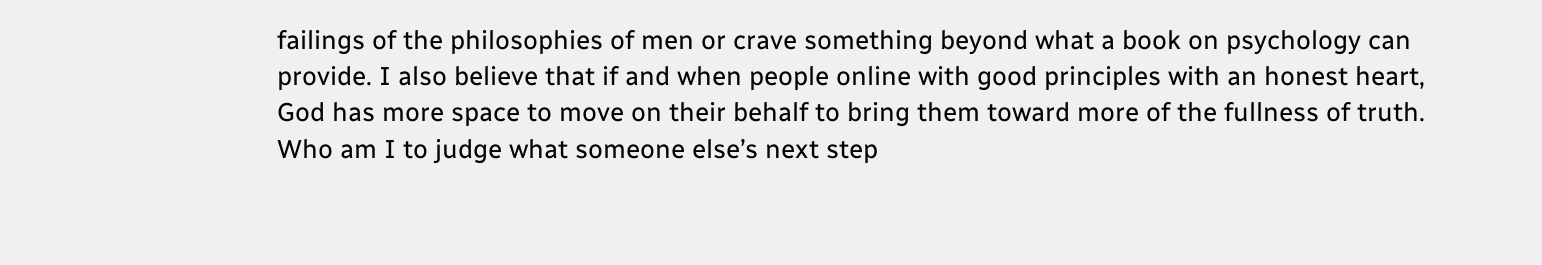failings of the philosophies of men or crave something beyond what a book on psychology can provide. I also believe that if and when people online with good principles with an honest heart, God has more space to move on their behalf to bring them toward more of the fullness of truth. Who am I to judge what someone else’s next step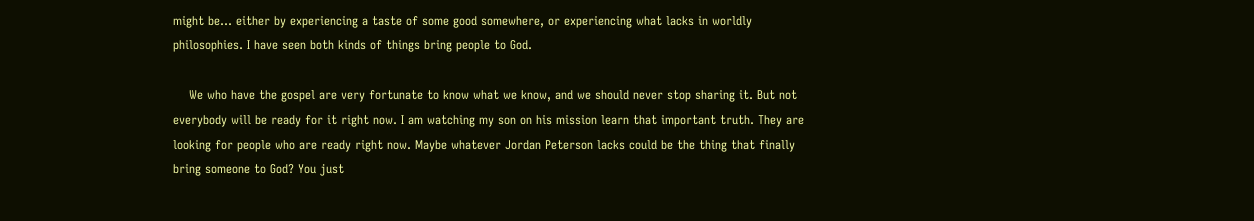might be… either by experiencing a taste of some good somewhere, or experiencing what lacks in worldly philosophies. I have seen both kinds of things bring people to God.

    We who have the gospel are very fortunate to know what we know, and we should never stop sharing it. But not everybody will be ready for it right now. I am watching my son on his mission learn that important truth. They are looking for people who are ready right now. Maybe whatever Jordan Peterson lacks could be the thing that finally bring someone to God? You just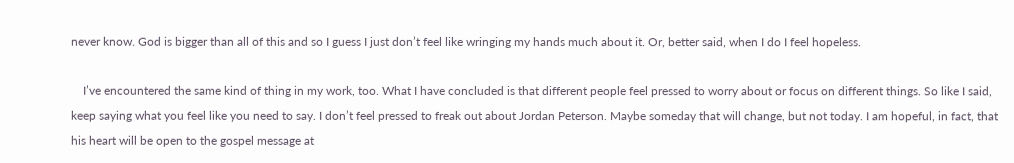never know. God is bigger than all of this and so I guess I just don’t feel like wringing my hands much about it. Or, better said, when I do I feel hopeless.

    I’ve encountered the same kind of thing in my work, too. What I have concluded is that different people feel pressed to worry about or focus on different things. So like I said, keep saying what you feel like you need to say. I don’t feel pressed to freak out about Jordan Peterson. Maybe someday that will change, but not today. I am hopeful, in fact, that his heart will be open to the gospel message at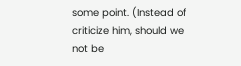some point. (Instead of criticize him, should we not be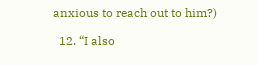anxious to reach out to him?)

  12. “I also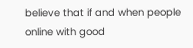believe that if and when people online with good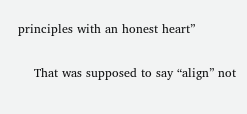principles with an honest heart”

    That was supposed to say “align” not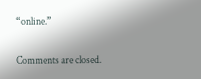“online.”

Comments are closed.